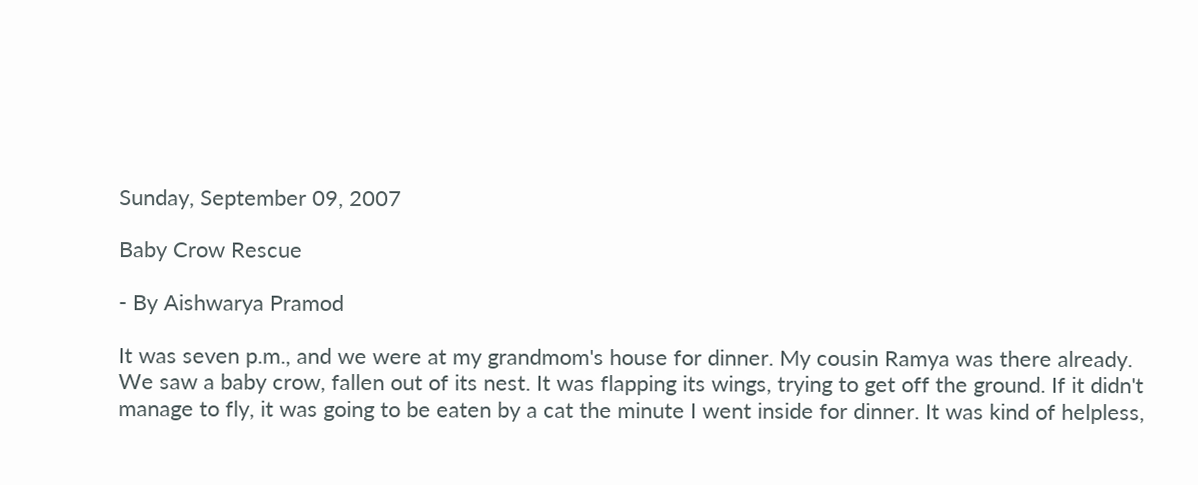Sunday, September 09, 2007

Baby Crow Rescue

- By Aishwarya Pramod

It was seven p.m., and we were at my grandmom's house for dinner. My cousin Ramya was there already.
We saw a baby crow, fallen out of its nest. It was flapping its wings, trying to get off the ground. If it didn't manage to fly, it was going to be eaten by a cat the minute I went inside for dinner. It was kind of helpless,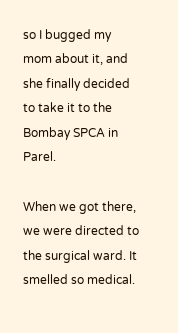so I bugged my mom about it, and she finally decided to take it to the Bombay SPCA in Parel.

When we got there, we were directed to the surgical ward. It smelled so medical.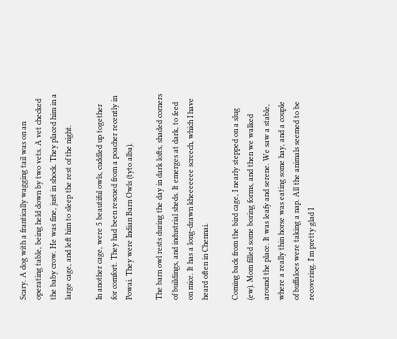Scary. A dog with a frantically wagging tail was on an operating table, being held down by two vets. A vet checked the baby crow. He was fine, just in shock. They placed him in a large cage, and left him to sleep the rest of the night.

In another cage, were 5 beautiful owls, cuddled up together for comfort. They had been rescued from a poacher recently in Powai. They were Indian Barn Owls (tyto alba).

The barn owl rests during the day in dark lofts, shaded corners of buildings, and industrial sheds. It emerges at dark, to feed on mice. It has a long-drawn kheeeeeee screech, which I have heard often in Chennai.

Coming back from the bird cage, I nearly stepped on a slug (ew). Mom filled some boring forms, and then we walked around the place. It was leafy and serene. We saw a stable, where a really thin horse was eating some hay, and a couple of buffaloes were taking a nap. All the animals seemed to be recovering. I'm pretty glad I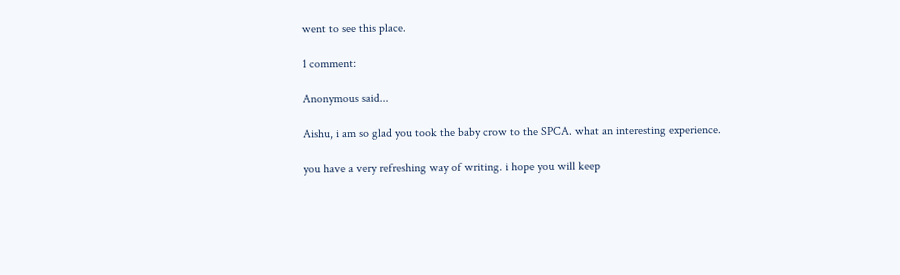went to see this place.

1 comment:

Anonymous said...

Aishu, i am so glad you took the baby crow to the SPCA. what an interesting experience.

you have a very refreshing way of writing. i hope you will keep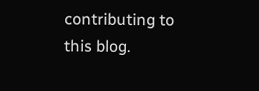contributing to this blog.